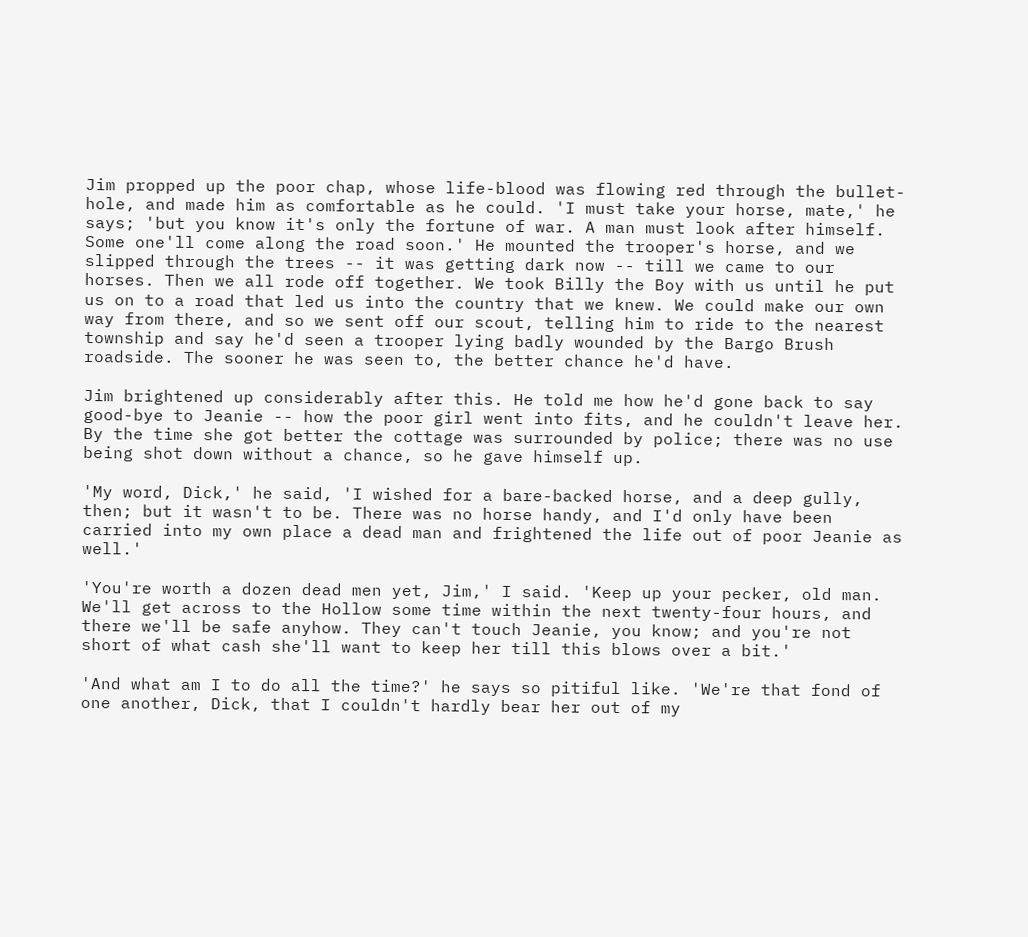Jim propped up the poor chap, whose life-blood was flowing red through the bullet-hole, and made him as comfortable as he could. 'I must take your horse, mate,' he says; 'but you know it's only the fortune of war. A man must look after himself. Some one'll come along the road soon.' He mounted the trooper's horse, and we slipped through the trees -- it was getting dark now -- till we came to our horses. Then we all rode off together. We took Billy the Boy with us until he put us on to a road that led us into the country that we knew. We could make our own way from there, and so we sent off our scout, telling him to ride to the nearest township and say he'd seen a trooper lying badly wounded by the Bargo Brush roadside. The sooner he was seen to, the better chance he'd have.

Jim brightened up considerably after this. He told me how he'd gone back to say good-bye to Jeanie -- how the poor girl went into fits, and he couldn't leave her. By the time she got better the cottage was surrounded by police; there was no use being shot down without a chance, so he gave himself up.

'My word, Dick,' he said, 'I wished for a bare-backed horse, and a deep gully, then; but it wasn't to be. There was no horse handy, and I'd only have been carried into my own place a dead man and frightened the life out of poor Jeanie as well.'

'You're worth a dozen dead men yet, Jim,' I said. 'Keep up your pecker, old man. We'll get across to the Hollow some time within the next twenty-four hours, and there we'll be safe anyhow. They can't touch Jeanie, you know; and you're not short of what cash she'll want to keep her till this blows over a bit.'

'And what am I to do all the time?' he says so pitiful like. 'We're that fond of one another, Dick, that I couldn't hardly bear her out of my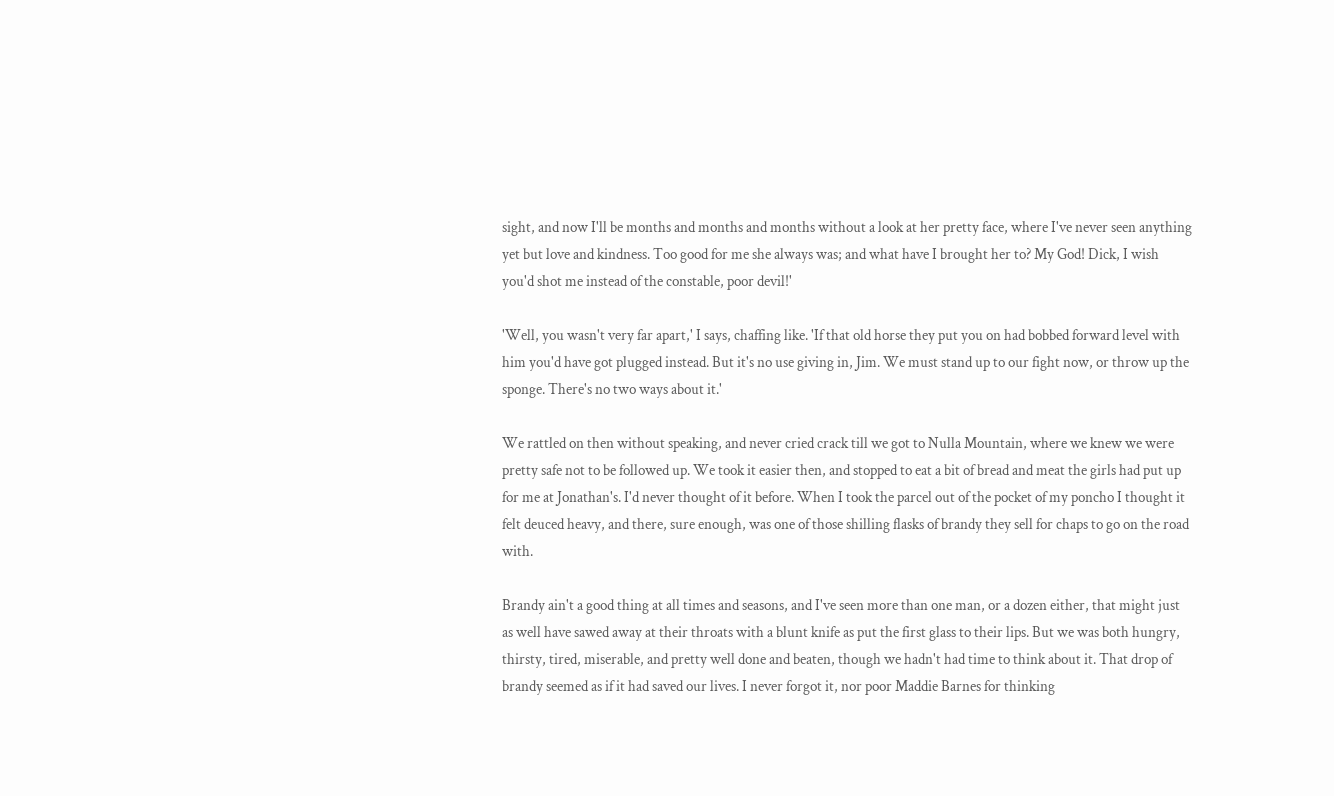sight, and now I'll be months and months and months without a look at her pretty face, where I've never seen anything yet but love and kindness. Too good for me she always was; and what have I brought her to? My God! Dick, I wish you'd shot me instead of the constable, poor devil!'

'Well, you wasn't very far apart,' I says, chaffing like. 'If that old horse they put you on had bobbed forward level with him you'd have got plugged instead. But it's no use giving in, Jim. We must stand up to our fight now, or throw up the sponge. There's no two ways about it.'

We rattled on then without speaking, and never cried crack till we got to Nulla Mountain, where we knew we were pretty safe not to be followed up. We took it easier then, and stopped to eat a bit of bread and meat the girls had put up for me at Jonathan's. I'd never thought of it before. When I took the parcel out of the pocket of my poncho I thought it felt deuced heavy, and there, sure enough, was one of those shilling flasks of brandy they sell for chaps to go on the road with.

Brandy ain't a good thing at all times and seasons, and I've seen more than one man, or a dozen either, that might just as well have sawed away at their throats with a blunt knife as put the first glass to their lips. But we was both hungry, thirsty, tired, miserable, and pretty well done and beaten, though we hadn't had time to think about it. That drop of brandy seemed as if it had saved our lives. I never forgot it, nor poor Maddie Barnes for thinking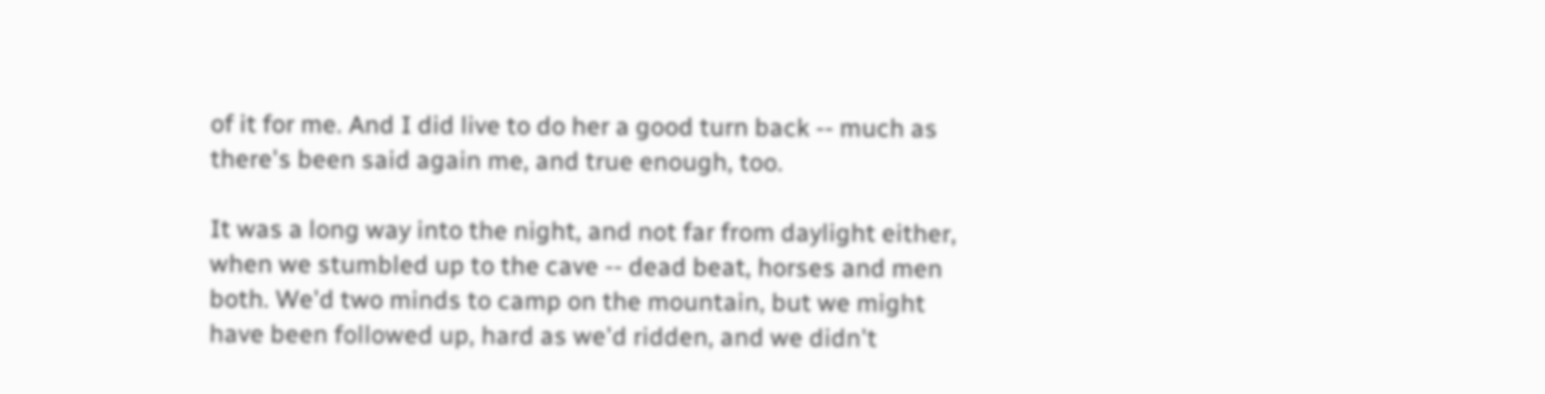of it for me. And I did live to do her a good turn back -- much as there's been said again me, and true enough, too.

It was a long way into the night, and not far from daylight either, when we stumbled up to the cave -- dead beat, horses and men both. We'd two minds to camp on the mountain, but we might have been followed up, hard as we'd ridden, and we didn't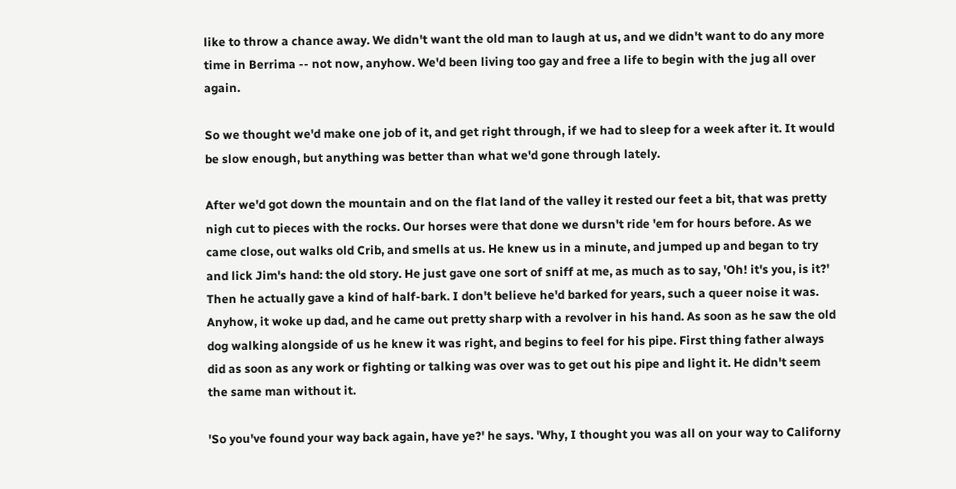like to throw a chance away. We didn't want the old man to laugh at us, and we didn't want to do any more time in Berrima -- not now, anyhow. We'd been living too gay and free a life to begin with the jug all over again.

So we thought we'd make one job of it, and get right through, if we had to sleep for a week after it. It would be slow enough, but anything was better than what we'd gone through lately.

After we'd got down the mountain and on the flat land of the valley it rested our feet a bit, that was pretty nigh cut to pieces with the rocks. Our horses were that done we dursn't ride 'em for hours before. As we came close, out walks old Crib, and smells at us. He knew us in a minute, and jumped up and began to try and lick Jim's hand: the old story. He just gave one sort of sniff at me, as much as to say, 'Oh! it's you, is it?' Then he actually gave a kind of half-bark. I don't believe he'd barked for years, such a queer noise it was. Anyhow, it woke up dad, and he came out pretty sharp with a revolver in his hand. As soon as he saw the old dog walking alongside of us he knew it was right, and begins to feel for his pipe. First thing father always did as soon as any work or fighting or talking was over was to get out his pipe and light it. He didn't seem the same man without it.

'So you've found your way back again, have ye?' he says. 'Why, I thought you was all on your way to Californy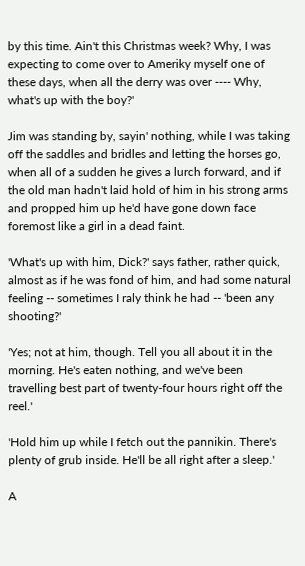by this time. Ain't this Christmas week? Why, I was expecting to come over to Ameriky myself one of these days, when all the derry was over ---- Why, what's up with the boy?'

Jim was standing by, sayin' nothing, while I was taking off the saddles and bridles and letting the horses go, when all of a sudden he gives a lurch forward, and if the old man hadn't laid hold of him in his strong arms and propped him up he'd have gone down face foremost like a girl in a dead faint.

'What's up with him, Dick?' says father, rather quick, almost as if he was fond of him, and had some natural feeling -- sometimes I raly think he had -- 'been any shooting?'

'Yes; not at him, though. Tell you all about it in the morning. He's eaten nothing, and we've been travelling best part of twenty-four hours right off the reel.'

'Hold him up while I fetch out the pannikin. There's plenty of grub inside. He'll be all right after a sleep.'

A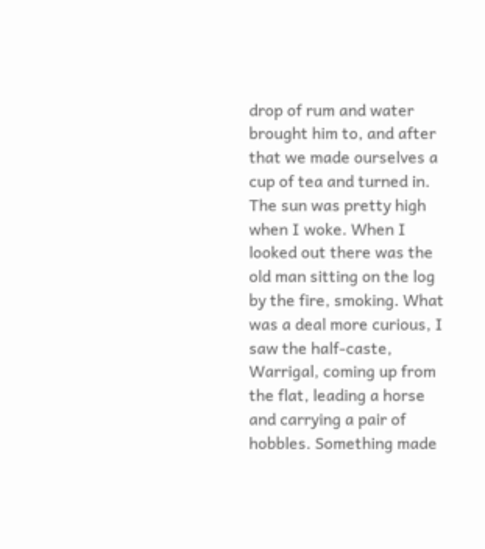drop of rum and water brought him to, and after that we made ourselves a cup of tea and turned in. The sun was pretty high when I woke. When I looked out there was the old man sitting on the log by the fire, smoking. What was a deal more curious, I saw the half-caste, Warrigal, coming up from the flat, leading a horse and carrying a pair of hobbles. Something made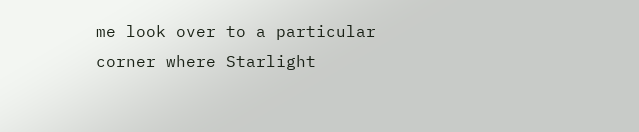me look over to a particular corner where Starlight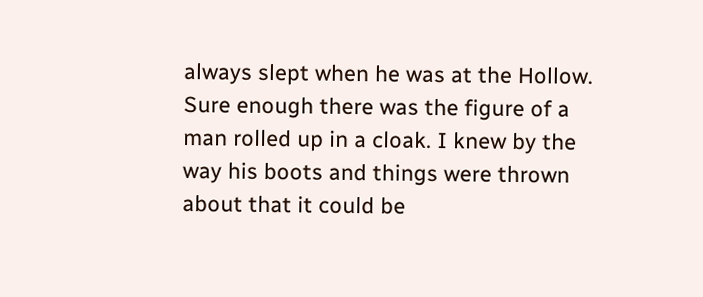always slept when he was at the Hollow. Sure enough there was the figure of a man rolled up in a cloak. I knew by the way his boots and things were thrown about that it could be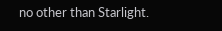no other than Starlight.